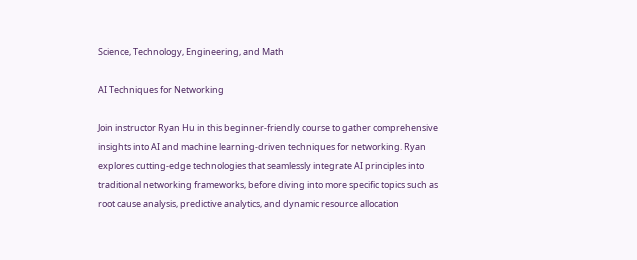Science, Technology, Engineering, and Math

AI Techniques for Networking

Join instructor Ryan Hu in this beginner-friendly course to gather comprehensive insights into AI and machine learning-driven techniques for networking. Ryan explores cutting-edge technologies that seamlessly integrate AI principles into traditional networking frameworks, before diving into more specific topics such as root cause analysis, predictive analytics, and dynamic resource allocation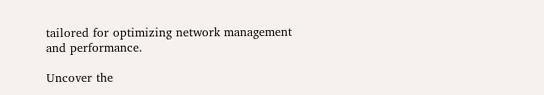tailored for optimizing network management and performance.

Uncover the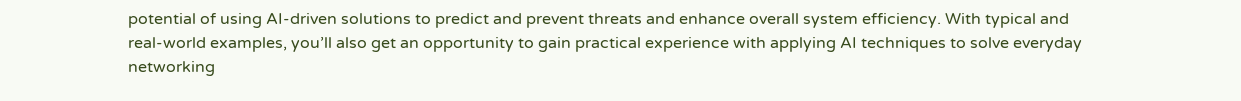potential of using AI-driven solutions to predict and prevent threats and enhance overall system efficiency. With typical and real-world examples, you’ll also get an opportunity to gain practical experience with applying AI techniques to solve everyday networking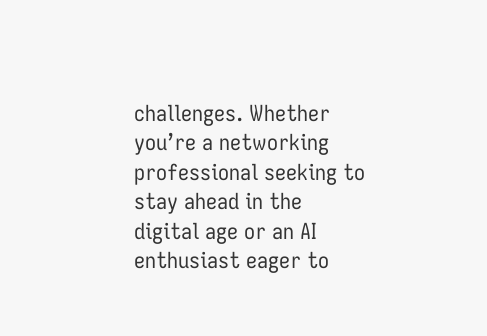challenges. Whether you’re a networking professional seeking to stay ahead in the digital age or an AI enthusiast eager to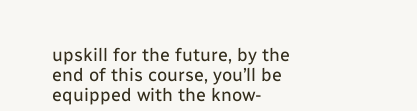upskill for the future, by the end of this course, you’ll be equipped with the know-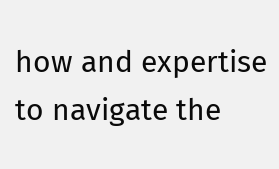how and expertise to navigate the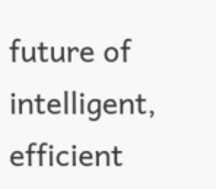future of intelligent, efficient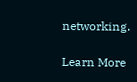networking.

Learn More